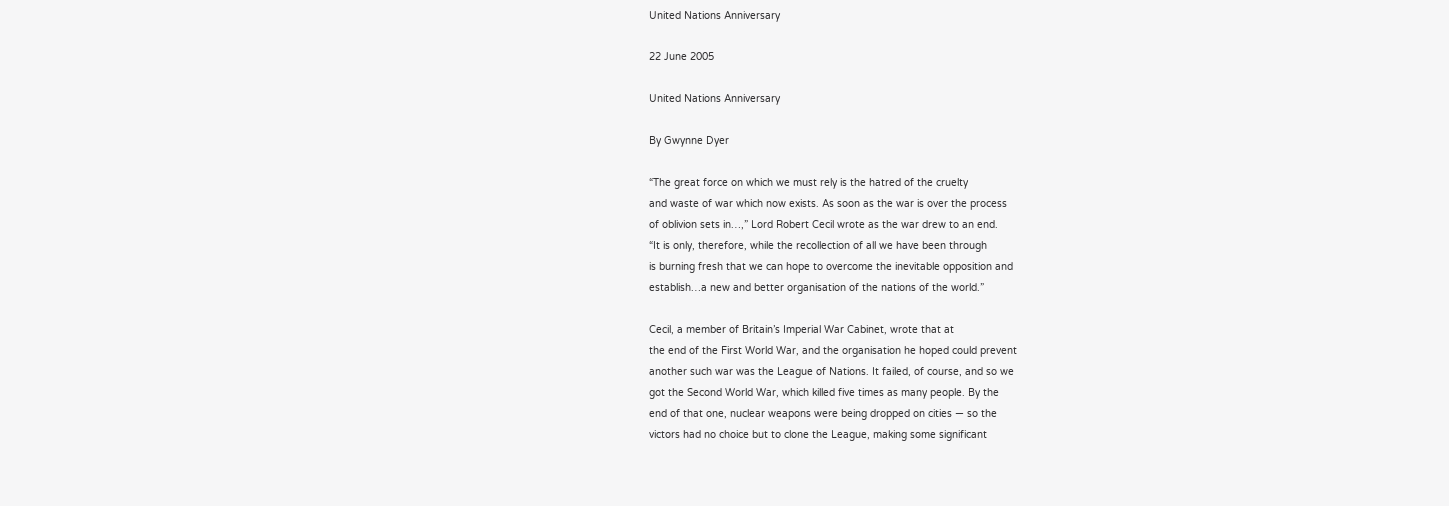United Nations Anniversary

22 June 2005

United Nations Anniversary

By Gwynne Dyer

“The great force on which we must rely is the hatred of the cruelty
and waste of war which now exists. As soon as the war is over the process
of oblivion sets in…,” Lord Robert Cecil wrote as the war drew to an end.
“It is only, therefore, while the recollection of all we have been through
is burning fresh that we can hope to overcome the inevitable opposition and
establish…a new and better organisation of the nations of the world.”

Cecil, a member of Britain’s Imperial War Cabinet, wrote that at
the end of the First World War, and the organisation he hoped could prevent
another such war was the League of Nations. It failed, of course, and so we
got the Second World War, which killed five times as many people. By the
end of that one, nuclear weapons were being dropped on cities — so the
victors had no choice but to clone the League, making some significant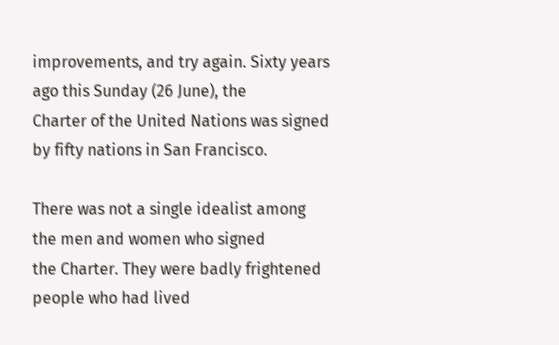improvements, and try again. Sixty years ago this Sunday (26 June), the
Charter of the United Nations was signed by fifty nations in San Francisco.

There was not a single idealist among the men and women who signed
the Charter. They were badly frightened people who had lived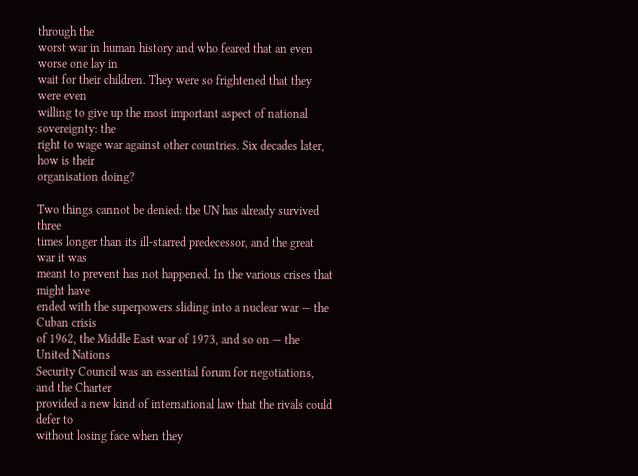through the
worst war in human history and who feared that an even worse one lay in
wait for their children. They were so frightened that they were even
willing to give up the most important aspect of national sovereignty: the
right to wage war against other countries. Six decades later, how is their
organisation doing?

Two things cannot be denied: the UN has already survived three
times longer than its ill-starred predecessor, and the great war it was
meant to prevent has not happened. In the various crises that might have
ended with the superpowers sliding into a nuclear war — the Cuban crisis
of 1962, the Middle East war of 1973, and so on — the United Nations
Security Council was an essential forum for negotiations, and the Charter
provided a new kind of international law that the rivals could defer to
without losing face when they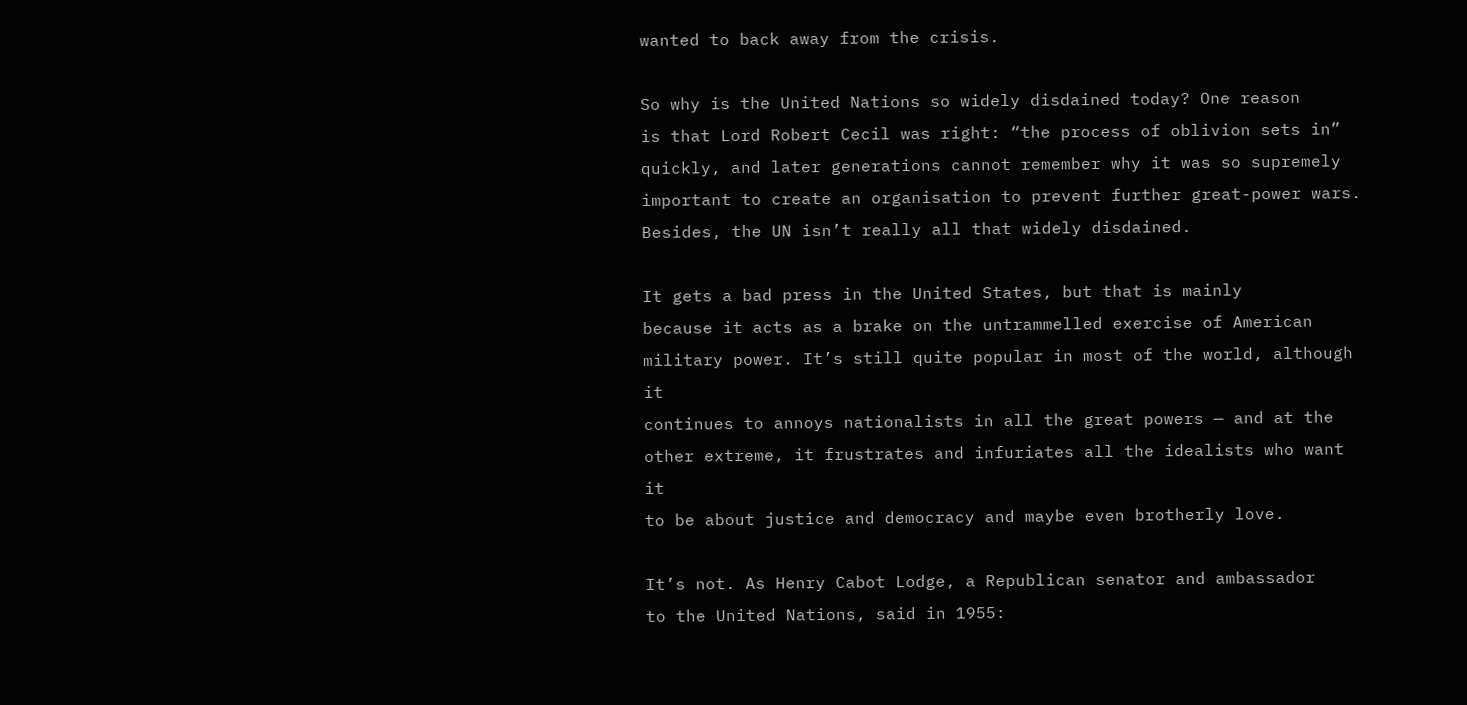wanted to back away from the crisis.

So why is the United Nations so widely disdained today? One reason
is that Lord Robert Cecil was right: “the process of oblivion sets in”
quickly, and later generations cannot remember why it was so supremely
important to create an organisation to prevent further great-power wars.
Besides, the UN isn’t really all that widely disdained.

It gets a bad press in the United States, but that is mainly
because it acts as a brake on the untrammelled exercise of American
military power. It’s still quite popular in most of the world, although it
continues to annoys nationalists in all the great powers — and at the
other extreme, it frustrates and infuriates all the idealists who want it
to be about justice and democracy and maybe even brotherly love.

It’s not. As Henry Cabot Lodge, a Republican senator and ambassador
to the United Nations, said in 1955: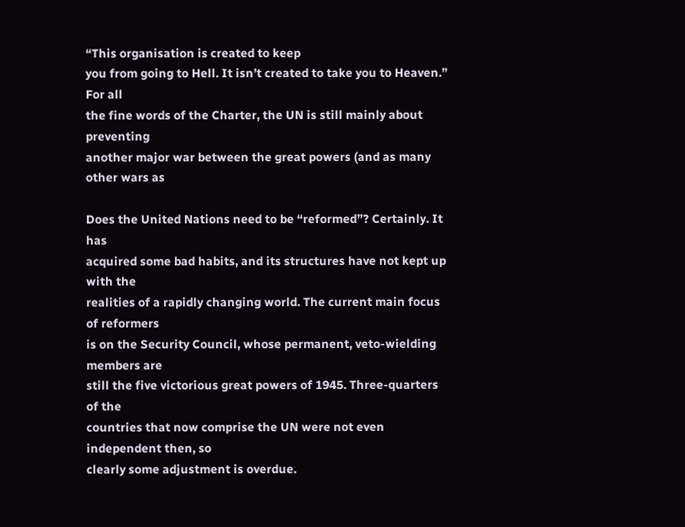“This organisation is created to keep
you from going to Hell. It isn’t created to take you to Heaven.” For all
the fine words of the Charter, the UN is still mainly about preventing
another major war between the great powers (and as many other wars as

Does the United Nations need to be “reformed”? Certainly. It has
acquired some bad habits, and its structures have not kept up with the
realities of a rapidly changing world. The current main focus of reformers
is on the Security Council, whose permanent, veto-wielding members are
still the five victorious great powers of 1945. Three-quarters of the
countries that now comprise the UN were not even independent then, so
clearly some adjustment is overdue.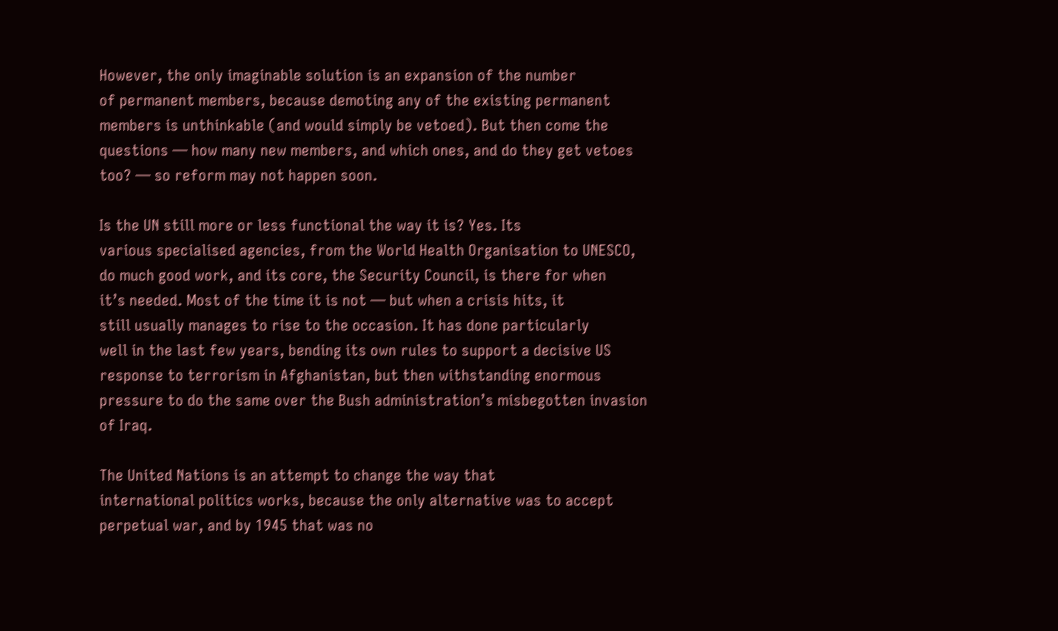However, the only imaginable solution is an expansion of the number
of permanent members, because demoting any of the existing permanent
members is unthinkable (and would simply be vetoed). But then come the
questions — how many new members, and which ones, and do they get vetoes
too? — so reform may not happen soon.

Is the UN still more or less functional the way it is? Yes. Its
various specialised agencies, from the World Health Organisation to UNESCO,
do much good work, and its core, the Security Council, is there for when
it’s needed. Most of the time it is not — but when a crisis hits, it
still usually manages to rise to the occasion. It has done particularly
well in the last few years, bending its own rules to support a decisive US
response to terrorism in Afghanistan, but then withstanding enormous
pressure to do the same over the Bush administration’s misbegotten invasion
of Iraq.

The United Nations is an attempt to change the way that
international politics works, because the only alternative was to accept
perpetual war, and by 1945 that was no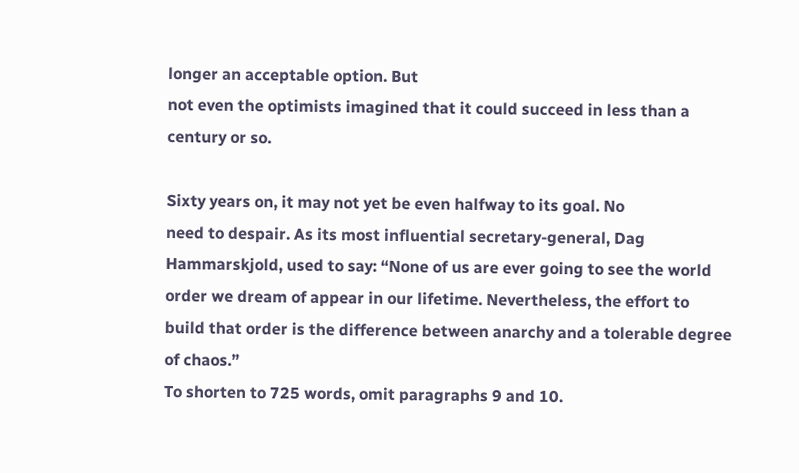longer an acceptable option. But
not even the optimists imagined that it could succeed in less than a
century or so.

Sixty years on, it may not yet be even halfway to its goal. No
need to despair. As its most influential secretary-general, Dag
Hammarskjold, used to say: “None of us are ever going to see the world
order we dream of appear in our lifetime. Nevertheless, the effort to
build that order is the difference between anarchy and a tolerable degree
of chaos.”
To shorten to 725 words, omit paragraphs 9 and 10.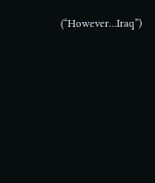(“However…Iraq”)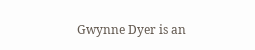Gwynne Dyer is an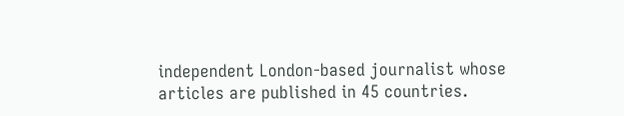independent London-based journalist whose
articles are published in 45 countries.